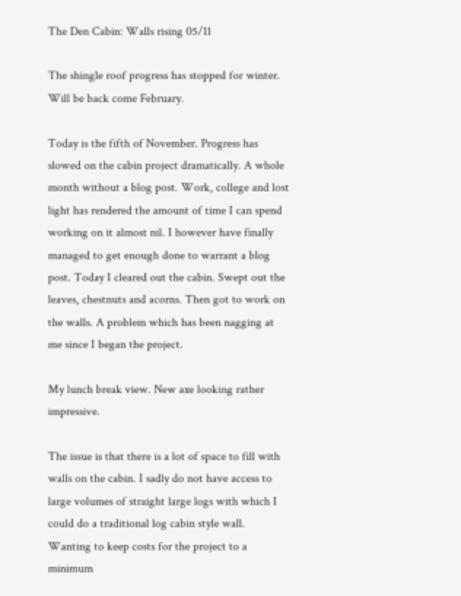The Den Cabin: Walls rising 05/11

The shingle roof progress has stopped for winter. Will be back come February.

Today is the fifth of November. Progress has slowed on the cabin project dramatically. A whole month without a blog post. Work, college and lost light has rendered the amount of time I can spend working on it almost nil. I however have finally managed to get enough done to warrant a blog post. Today I cleared out the cabin. Swept out the leaves, chestnuts and acorns. Then got to work on the walls. A problem which has been nagging at me since I began the project.

My lunch break view. New axe looking rather impressive.

The issue is that there is a lot of space to fill with walls on the cabin. I sadly do not have access to large volumes of straight large logs with which I could do a traditional log cabin style wall. Wanting to keep costs for the project to a minimum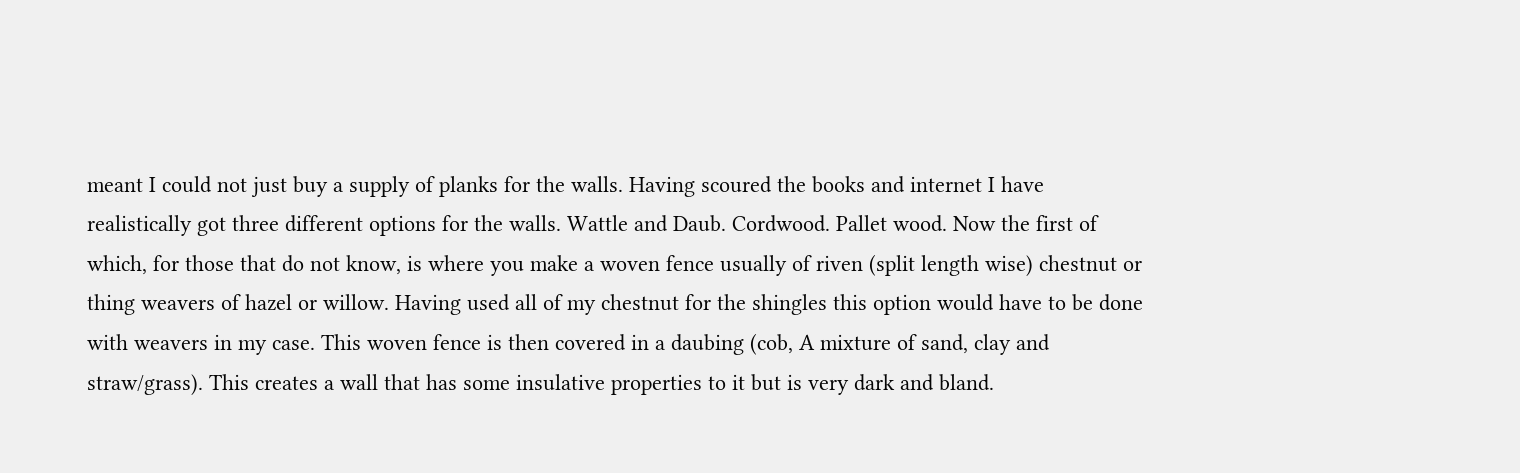meant I could not just buy a supply of planks for the walls. Having scoured the books and internet I have realistically got three different options for the walls. Wattle and Daub. Cordwood. Pallet wood. Now the first of which, for those that do not know, is where you make a woven fence usually of riven (split length wise) chestnut or thing weavers of hazel or willow. Having used all of my chestnut for the shingles this option would have to be done with weavers in my case. This woven fence is then covered in a daubing (cob, A mixture of sand, clay and straw/grass). This creates a wall that has some insulative properties to it but is very dark and bland.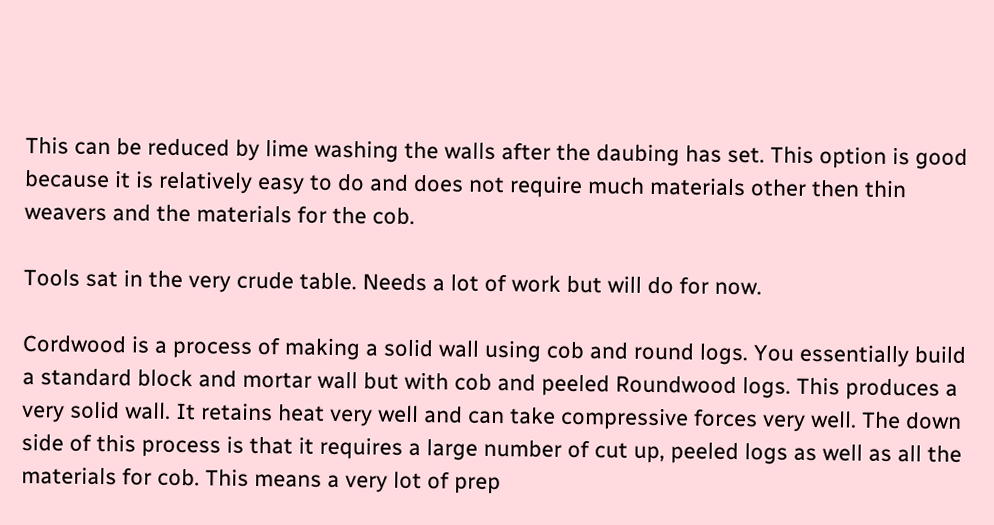This can be reduced by lime washing the walls after the daubing has set. This option is good because it is relatively easy to do and does not require much materials other then thin weavers and the materials for the cob.

Tools sat in the very crude table. Needs a lot of work but will do for now.

Cordwood is a process of making a solid wall using cob and round logs. You essentially build a standard block and mortar wall but with cob and peeled Roundwood logs. This produces a very solid wall. It retains heat very well and can take compressive forces very well. The down side of this process is that it requires a large number of cut up, peeled logs as well as all the materials for cob. This means a very lot of prep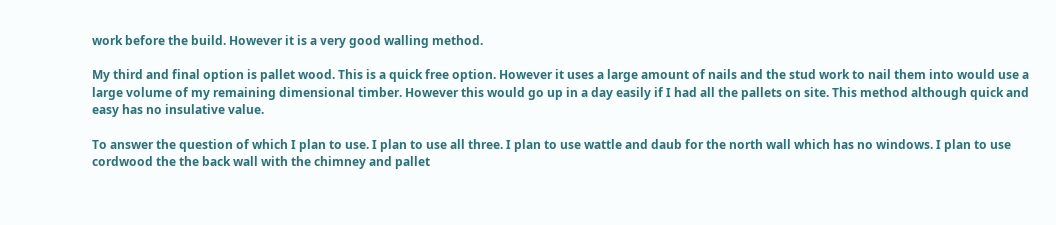work before the build. However it is a very good walling method.

My third and final option is pallet wood. This is a quick free option. However it uses a large amount of nails and the stud work to nail them into would use a large volume of my remaining dimensional timber. However this would go up in a day easily if I had all the pallets on site. This method although quick and easy has no insulative value.

To answer the question of which I plan to use. I plan to use all three. I plan to use wattle and daub for the north wall which has no windows. I plan to use cordwood the the back wall with the chimney and pallet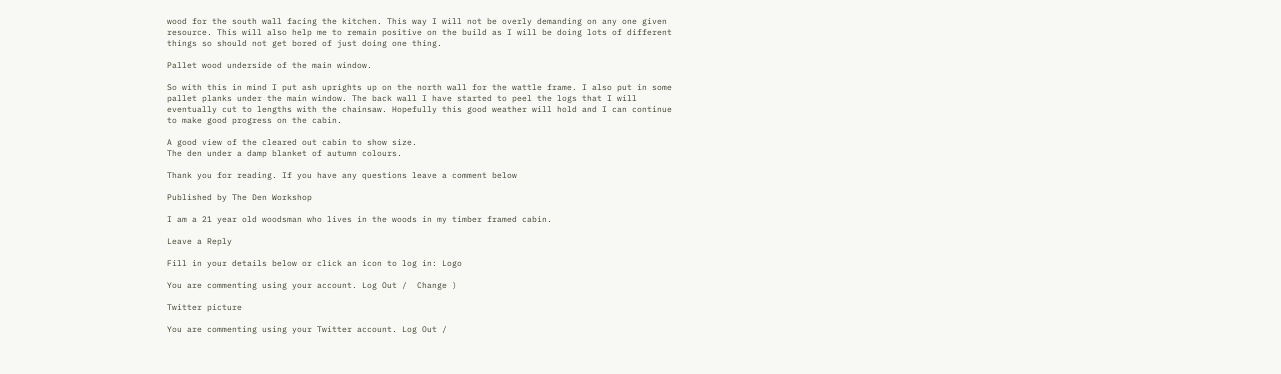wood for the south wall facing the kitchen. This way I will not be overly demanding on any one given resource. This will also help me to remain positive on the build as I will be doing lots of different things so should not get bored of just doing one thing.

Pallet wood underside of the main window.

So with this in mind I put ash uprights up on the north wall for the wattle frame. I also put in some pallet planks under the main window. The back wall I have started to peel the logs that I will eventually cut to lengths with the chainsaw. Hopefully this good weather will hold and I can continue to make good progress on the cabin.

A good view of the cleared out cabin to show size.
The den under a damp blanket of autumn colours.

Thank you for reading. If you have any questions leave a comment below

Published by The Den Workshop

I am a 21 year old woodsman who lives in the woods in my timber framed cabin.

Leave a Reply

Fill in your details below or click an icon to log in: Logo

You are commenting using your account. Log Out /  Change )

Twitter picture

You are commenting using your Twitter account. Log Out /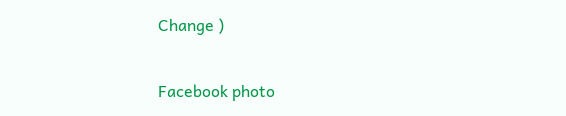Change )

Facebook photo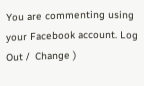You are commenting using your Facebook account. Log Out /  Change )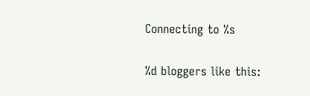Connecting to %s

%d bloggers like this: